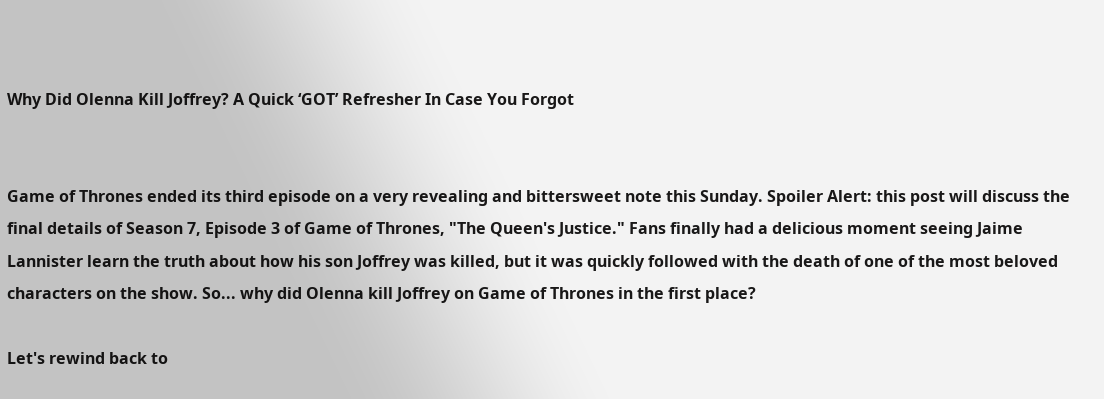Why Did Olenna Kill Joffrey? A Quick ‘GOT’ Refresher In Case You Forgot


Game of Thrones ended its third episode on a very revealing and bittersweet note this Sunday. Spoiler Alert: this post will discuss the final details of Season 7, Episode 3 of Game of Thrones, "The Queen's Justice." Fans finally had a delicious moment seeing Jaime Lannister learn the truth about how his son Joffrey was killed, but it was quickly followed with the death of one of the most beloved characters on the show. So... why did Olenna kill Joffrey on Game of Thrones in the first place?

Let's rewind back to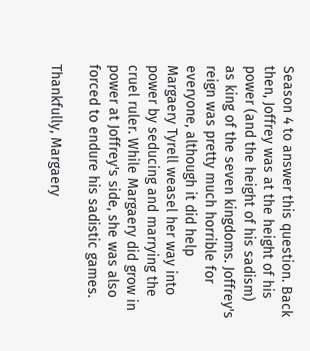Season 4 to answer this question. Back then, Joffrey was at the height of his power (and the height of his sadism) as king of the seven kingdoms. Joffrey's reign was pretty much horrible for everyone, although it did help Margaery Tyrell weasel her way into power by seducing and marrying the cruel ruler. While Margaery did grow in power at Joffrey's side, she was also forced to endure his sadistic games.

Thankfully, Margaery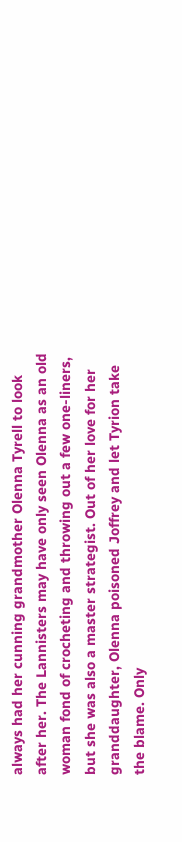always had her cunning grandmother Olenna Tyrell to look after her. The Lannisters may have only seen Olenna as an old woman fond of crocheting and throwing out a few one-liners, but she was also a master strategist. Out of her love for her granddaughter, Olenna poisoned Joffrey and let Tyrion take the blame. Only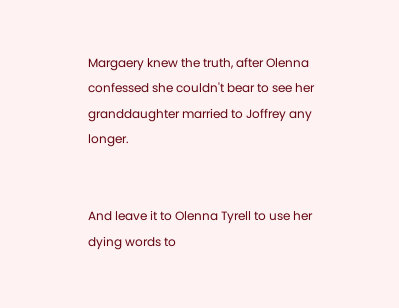Margaery knew the truth, after Olenna confessed she couldn't bear to see her granddaughter married to Joffrey any longer.


And leave it to Olenna Tyrell to use her dying words to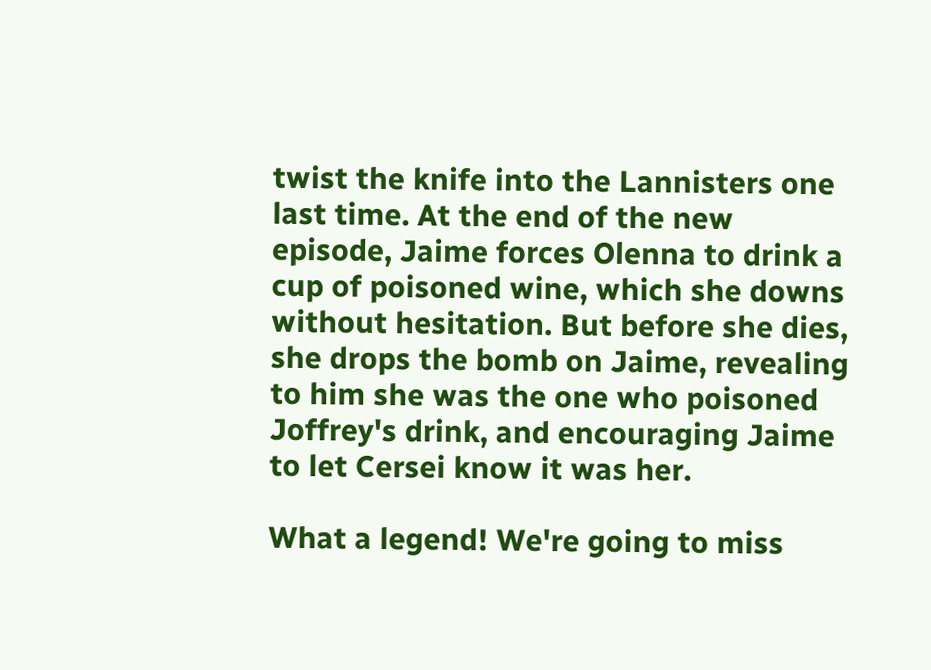twist the knife into the Lannisters one last time. At the end of the new episode, Jaime forces Olenna to drink a cup of poisoned wine, which she downs without hesitation. But before she dies, she drops the bomb on Jaime, revealing to him she was the one who poisoned Joffrey's drink, and encouraging Jaime to let Cersei know it was her.

What a legend! We're going to miss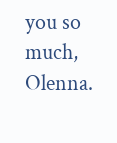you so much, Olenna.